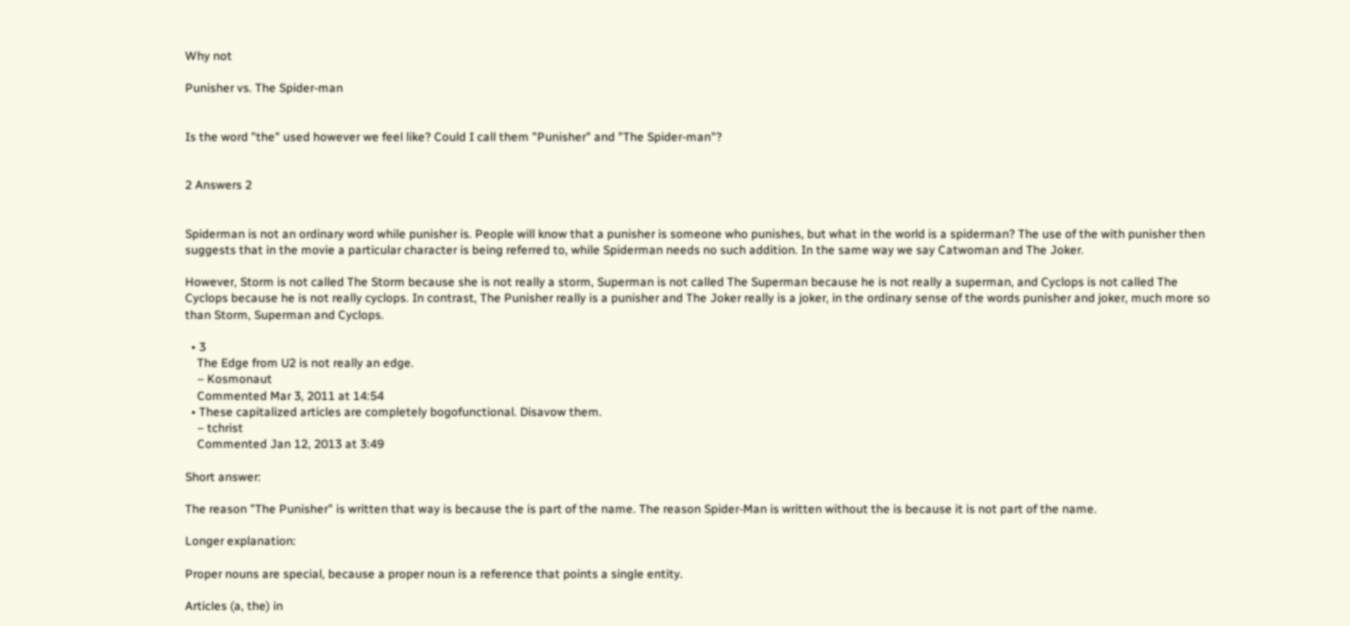Why not

Punisher vs. The Spider-man


Is the word "the" used however we feel like? Could I call them "Punisher" and "The Spider-man"?


2 Answers 2


Spiderman is not an ordinary word while punisher is. People will know that a punisher is someone who punishes, but what in the world is a spiderman? The use of the with punisher then suggests that in the movie a particular character is being referred to, while Spiderman needs no such addition. In the same way we say Catwoman and The Joker.

However, Storm is not called The Storm because she is not really a storm, Superman is not called The Superman because he is not really a superman, and Cyclops is not called The Cyclops because he is not really cyclops. In contrast, The Punisher really is a punisher and The Joker really is a joker, in the ordinary sense of the words punisher and joker, much more so than Storm, Superman and Cyclops.

  • 3
    The Edge from U2 is not really an edge.
    – Kosmonaut
    Commented Mar 3, 2011 at 14:54
  • These capitalized articles are completely bogofunctional. Disavow them.
    – tchrist
    Commented Jan 12, 2013 at 3:49

Short answer:

The reason "The Punisher" is written that way is because the is part of the name. The reason Spider-Man is written without the is because it is not part of the name.

Longer explanation:

Proper nouns are special, because a proper noun is a reference that points a single entity.

Articles (a, the) in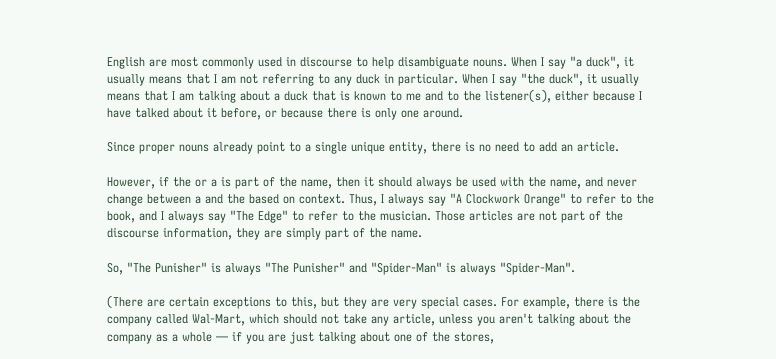English are most commonly used in discourse to help disambiguate nouns. When I say "a duck", it usually means that I am not referring to any duck in particular. When I say "the duck", it usually means that I am talking about a duck that is known to me and to the listener(s), either because I have talked about it before, or because there is only one around.

Since proper nouns already point to a single unique entity, there is no need to add an article.

However, if the or a is part of the name, then it should always be used with the name, and never change between a and the based on context. Thus, I always say "A Clockwork Orange" to refer to the book, and I always say "The Edge" to refer to the musician. Those articles are not part of the discourse information, they are simply part of the name.

So, "The Punisher" is always "The Punisher" and "Spider-Man" is always "Spider-Man".

(There are certain exceptions to this, but they are very special cases. For example, there is the company called Wal-Mart, which should not take any article, unless you aren't talking about the company as a whole — if you are just talking about one of the stores,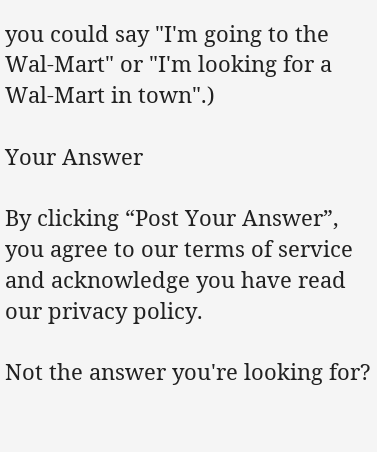you could say "I'm going to the Wal-Mart" or "I'm looking for a Wal-Mart in town".)

Your Answer

By clicking “Post Your Answer”, you agree to our terms of service and acknowledge you have read our privacy policy.

Not the answer you're looking for?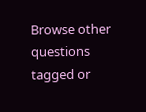Browse other questions tagged or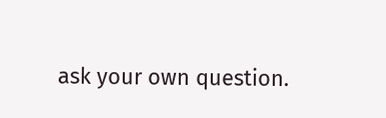ask your own question.